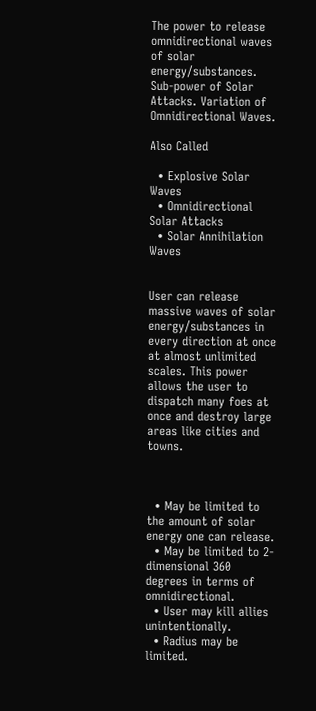The power to release omnidirectional waves of solar energy/substances. Sub-power of Solar Attacks. Variation of Omnidirectional Waves.

Also Called

  • Explosive Solar Waves
  • Omnidirectional Solar Attacks
  • Solar Annihilation Waves


User can release massive waves of solar energy/substances in every direction at once at almost unlimited scales. This power allows the user to dispatch many foes at once and destroy large areas like cities and towns.



  • May be limited to the amount of solar energy one can release.
  • May be limited to 2-dimensional 360 degrees in terms of omnidirectional.
  • User may kill allies unintentionally.
  • Radius may be limited.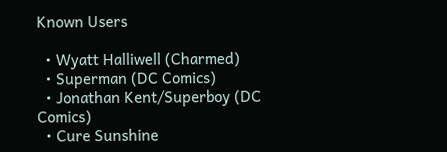Known Users

  • Wyatt Halliwell (Charmed)
  • Superman (DC Comics)
  • Jonathan Kent/Superboy (DC Comics)
  • Cure Sunshine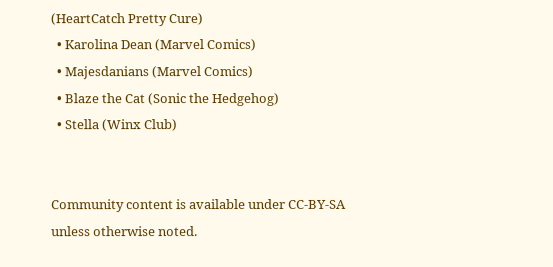(HeartCatch Pretty Cure)
  • Karolina Dean (Marvel Comics)
  • Majesdanians (Marvel Comics)
  • Blaze the Cat (Sonic the Hedgehog)
  • Stella (Winx Club)


Community content is available under CC-BY-SA unless otherwise noted.